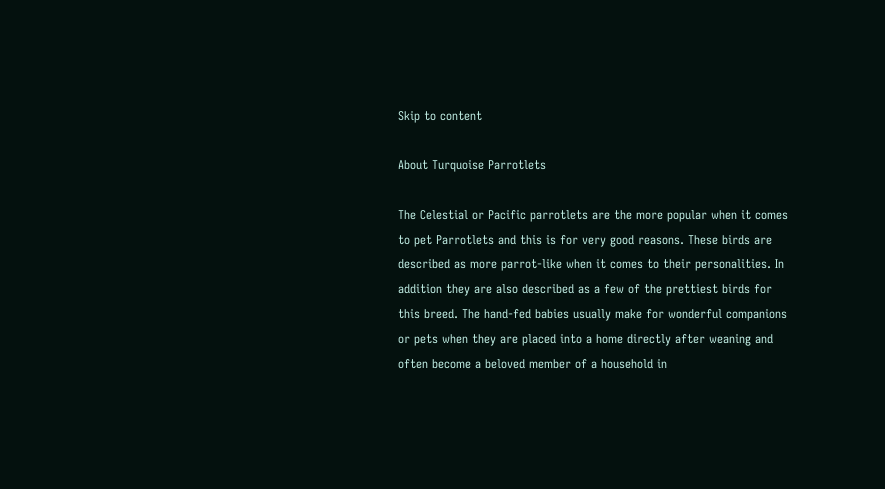Skip to content

About Turquoise Parrotlets

The Celestial or Pacific parrotlets are the more popular when it comes to pet Parrotlets and this is for very good reasons. These birds are described as more parrot-like when it comes to their personalities. In addition they are also described as a few of the prettiest birds for this breed. The hand-fed babies usually make for wonderful companions or pets when they are placed into a home directly after weaning and often become a beloved member of a household in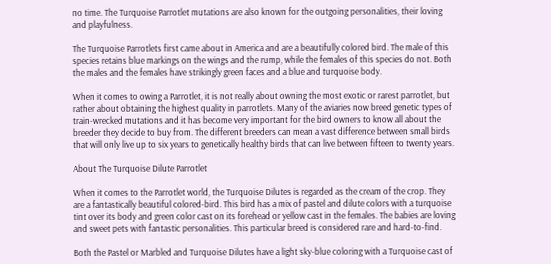no time. The Turquoise Parrotlet mutations are also known for the outgoing personalities, their loving and playfulness.

The Turquoise Parrotlets first came about in America and are a beautifully colored bird. The male of this species retains blue markings on the wings and the rump, while the females of this species do not. Both the males and the females have strikingly green faces and a blue and turquoise body.

When it comes to owing a Parrotlet, it is not really about owning the most exotic or rarest parrotlet, but rather about obtaining the highest quality in parrotlets. Many of the aviaries now breed genetic types of train-wrecked mutations and it has become very important for the bird owners to know all about the breeder they decide to buy from. The different breeders can mean a vast difference between small birds that will only live up to six years to genetically healthy birds that can live between fifteen to twenty years.

About The Turquoise Dilute Parrotlet

When it comes to the Parrotlet world, the Turquoise Dilutes is regarded as the cream of the crop. They are a fantastically beautiful colored-bird. This bird has a mix of pastel and dilute colors with a turquoise tint over its body and green color cast on its forehead or yellow cast in the females. The babies are loving and sweet pets with fantastic personalities. This particular breed is considered rare and hard-to-find.

Both the Pastel or Marbled and Turquoise Dilutes have a light sky-blue coloring with a Turquoise cast of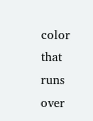color that runs over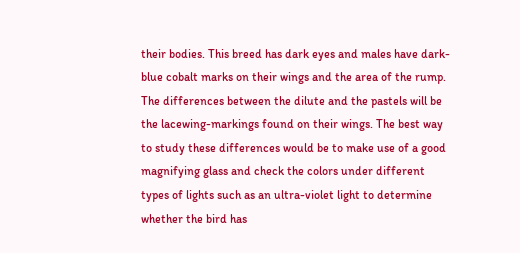their bodies. This breed has dark eyes and males have dark-blue cobalt marks on their wings and the area of the rump. The differences between the dilute and the pastels will be the lacewing-markings found on their wings. The best way to study these differences would be to make use of a good magnifying glass and check the colors under different types of lights such as an ultra-violet light to determine whether the bird has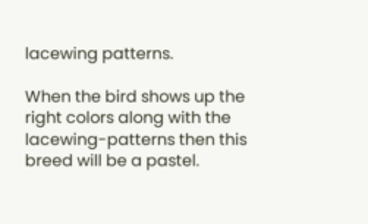lacewing patterns.

When the bird shows up the right colors along with the lacewing-patterns then this breed will be a pastel.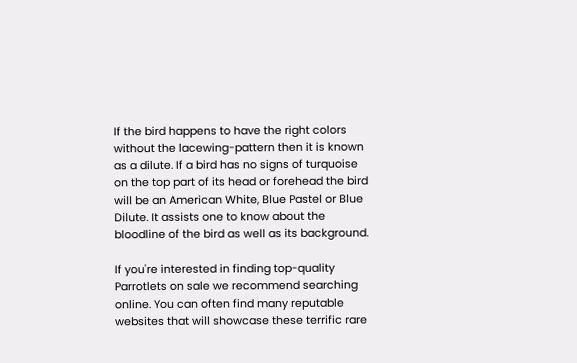If the bird happens to have the right colors without the lacewing-pattern then it is known as a dilute. If a bird has no signs of turquoise on the top part of its head or forehead the bird will be an American White, Blue Pastel or Blue Dilute. It assists one to know about the bloodline of the bird as well as its background.

If you're interested in finding top-quality Parrotlets on sale we recommend searching online. You can often find many reputable websites that will showcase these terrific rare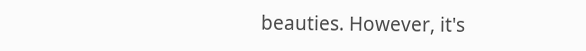beauties. However, it's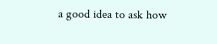a good idea to ask how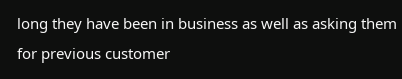long they have been in business as well as asking them for previous customer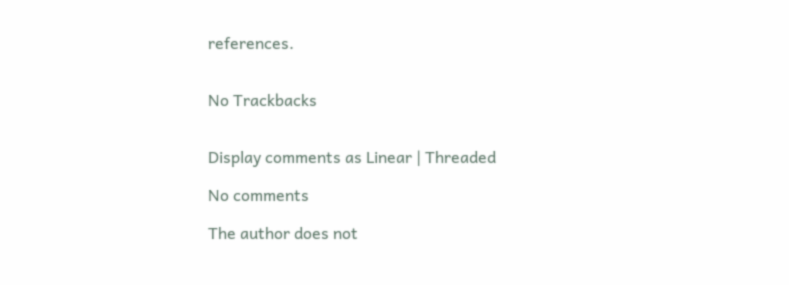references.


No Trackbacks


Display comments as Linear | Threaded

No comments

The author does not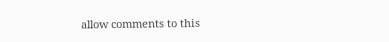allow comments to this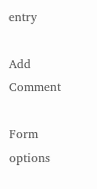entry

Add Comment

Form options